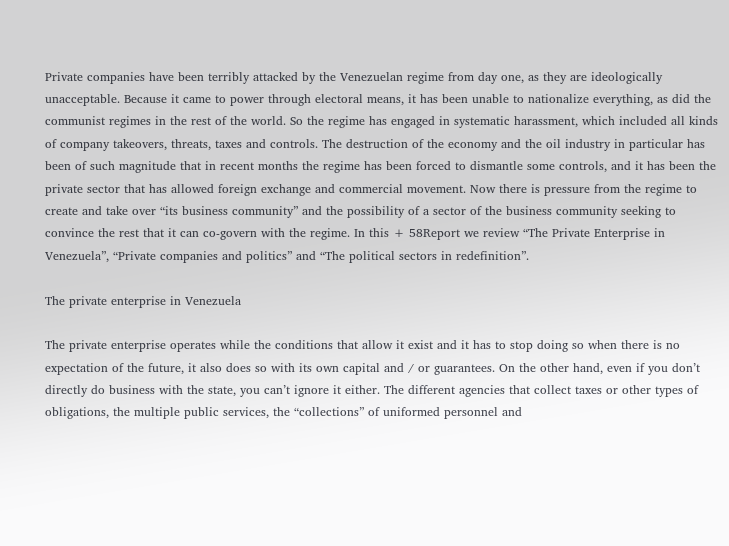Private companies have been terribly attacked by the Venezuelan regime from day one, as they are ideologically unacceptable. Because it came to power through electoral means, it has been unable to nationalize everything, as did the communist regimes in the rest of the world. So the regime has engaged in systematic harassment, which included all kinds of company takeovers, threats, taxes and controls. The destruction of the economy and the oil industry in particular has been of such magnitude that in recent months the regime has been forced to dismantle some controls, and it has been the private sector that has allowed foreign exchange and commercial movement. Now there is pressure from the regime to create and take over “its business community” and the possibility of a sector of the business community seeking to convince the rest that it can co-govern with the regime. In this + 58Report we review “The Private Enterprise in Venezuela”, “Private companies and politics” and “The political sectors in redefinition”.

The private enterprise in Venezuela

The private enterprise operates while the conditions that allow it exist and it has to stop doing so when there is no expectation of the future, it also does so with its own capital and / or guarantees. On the other hand, even if you don’t directly do business with the state, you can’t ignore it either. The different agencies that collect taxes or other types of obligations, the multiple public services, the “collections” of uniformed personnel and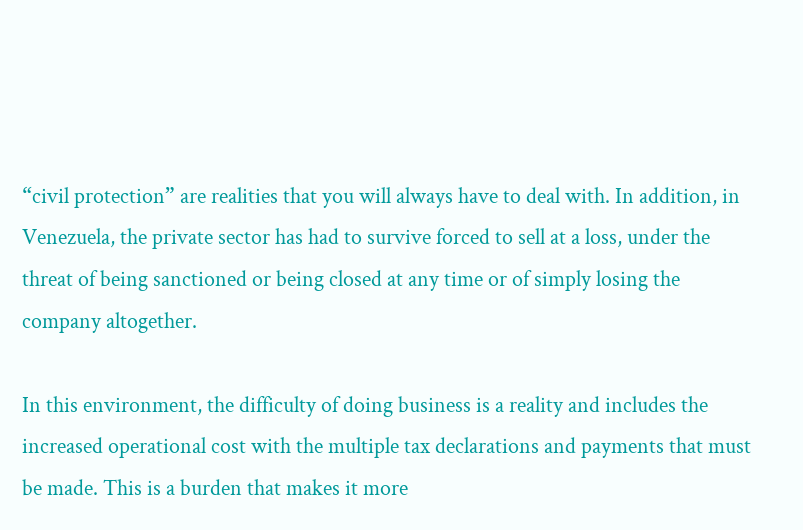“civil protection” are realities that you will always have to deal with. In addition, in Venezuela, the private sector has had to survive forced to sell at a loss, under the threat of being sanctioned or being closed at any time or of simply losing the company altogether.

In this environment, the difficulty of doing business is a reality and includes the increased operational cost with the multiple tax declarations and payments that must be made. This is a burden that makes it more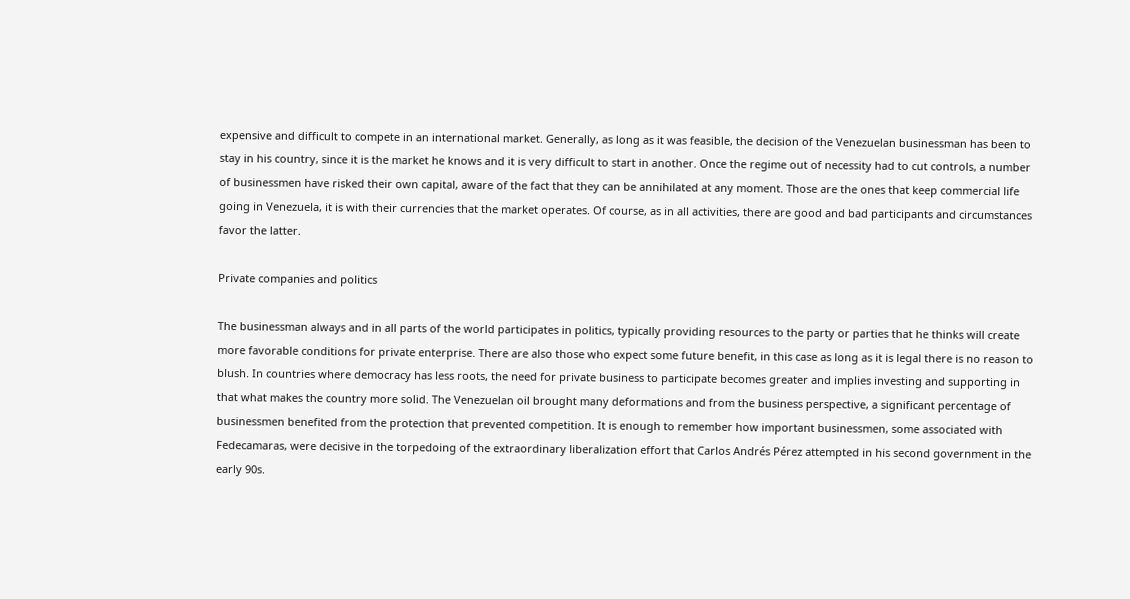expensive and difficult to compete in an international market. Generally, as long as it was feasible, the decision of the Venezuelan businessman has been to stay in his country, since it is the market he knows and it is very difficult to start in another. Once the regime out of necessity had to cut controls, a number of businessmen have risked their own capital, aware of the fact that they can be annihilated at any moment. Those are the ones that keep commercial life going in Venezuela, it is with their currencies that the market operates. Of course, as in all activities, there are good and bad participants and circumstances favor the latter.

Private companies and politics

The businessman always and in all parts of the world participates in politics, typically providing resources to the party or parties that he thinks will create more favorable conditions for private enterprise. There are also those who expect some future benefit, in this case as long as it is legal there is no reason to blush. In countries where democracy has less roots, the need for private business to participate becomes greater and implies investing and supporting in that what makes the country more solid. The Venezuelan oil brought many deformations and from the business perspective, a significant percentage of businessmen benefited from the protection that prevented competition. It is enough to remember how important businessmen, some associated with Fedecamaras, were decisive in the torpedoing of the extraordinary liberalization effort that Carlos Andrés Pérez attempted in his second government in the early 90s.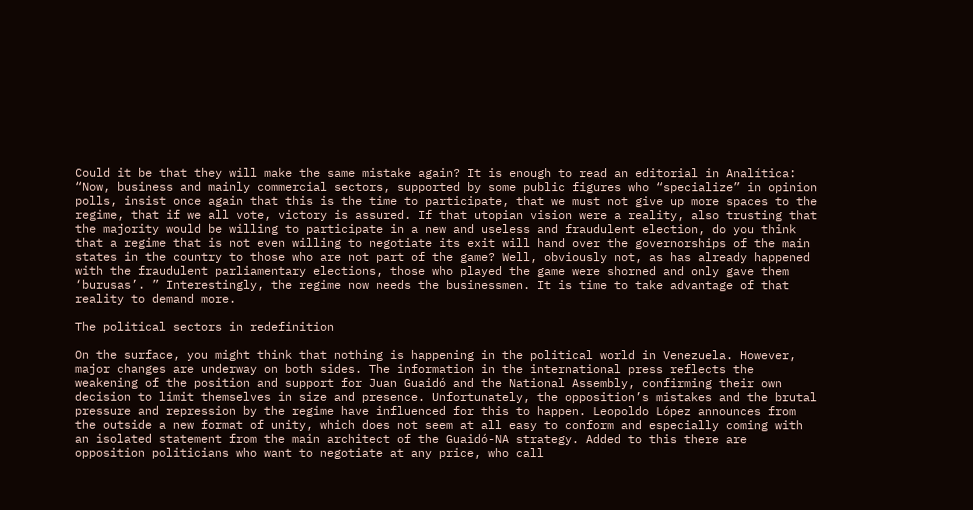Could it be that they will make the same mistake again? It is enough to read an editorial in Analítica: “Now, business and mainly commercial sectors, supported by some public figures who “specialize” in opinion polls, insist once again that this is the time to participate, that we must not give up more spaces to the regime, that if we all vote, victory is assured. If that utopian vision were a reality, also trusting that the majority would be willing to participate in a new and useless and fraudulent election, do you think that a regime that is not even willing to negotiate its exit will hand over the governorships of the main states in the country to those who are not part of the game? Well, obviously not, as has already happened with the fraudulent parliamentary elections, those who played the game were shorned and only gave them ‘burusas’. ” Interestingly, the regime now needs the businessmen. It is time to take advantage of that reality to demand more.

The political sectors in redefinition

On the surface, you might think that nothing is happening in the political world in Venezuela. However, major changes are underway on both sides. The information in the international press reflects the weakening of the position and support for Juan Guaidó and the National Assembly, confirming their own decision to limit themselves in size and presence. Unfortunately, the opposition’s mistakes and the brutal pressure and repression by the regime have influenced for this to happen. Leopoldo López announces from the outside a new format of unity, which does not seem at all easy to conform and especially coming with an isolated statement from the main architect of the Guaidó-NA strategy. Added to this there are opposition politicians who want to negotiate at any price, who call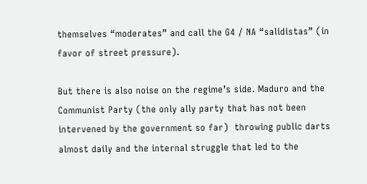themselves “moderates” and call the G4 / NA “salidistas” (in favor of street pressure).

But there is also noise on the regime’s side. Maduro and the Communist Party (the only ally party that has not been intervened by the government so far)  throwing public darts almost daily and the internal struggle that led to the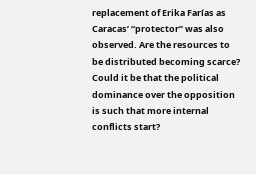replacement of Erika Farías as Caracas’ “protector” was also observed. Are the resources to be distributed becoming scarce? Could it be that the political dominance over the opposition is such that more internal conflicts start?